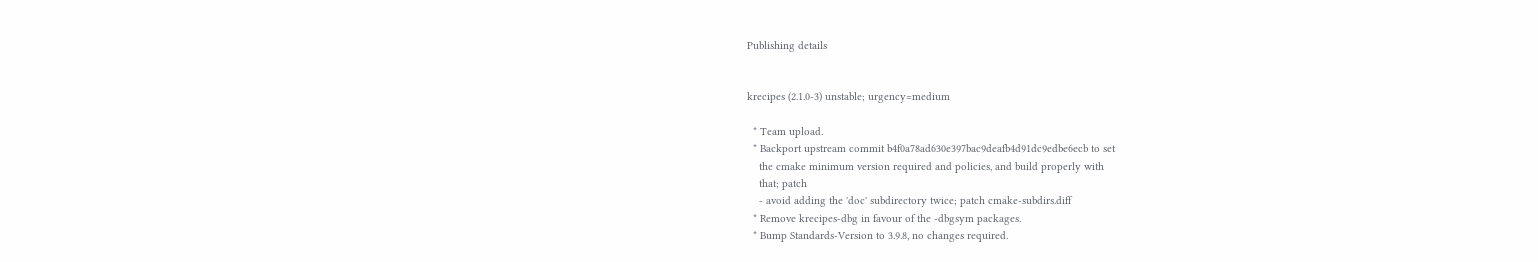Publishing details


krecipes (2.1.0-3) unstable; urgency=medium

  * Team upload.
  * Backport upstream commit b4f0a78ad630e397bac9deafb4d91dc9edbe6ecb to set
    the cmake minimum version required and policies, and build properly with
    that; patch
    - avoid adding the 'doc' subdirectory twice; patch cmake-subdirs.diff
  * Remove krecipes-dbg in favour of the -dbgsym packages.
  * Bump Standards-Version to 3.9.8, no changes required.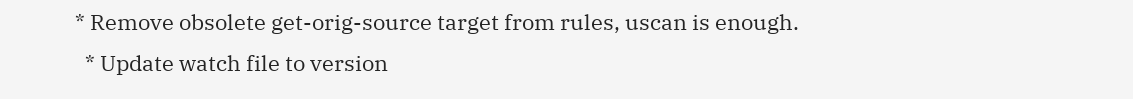* Remove obsolete get-orig-source target from rules, uscan is enough.
  * Update watch file to version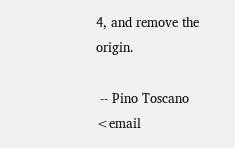4, and remove the origin.

 -- Pino Toscano <email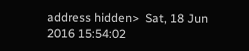address hidden>  Sat, 18 Jun 2016 15:54:02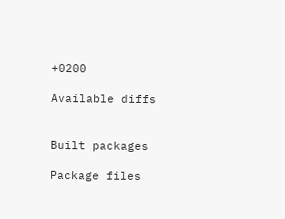+0200

Available diffs


Built packages

Package files